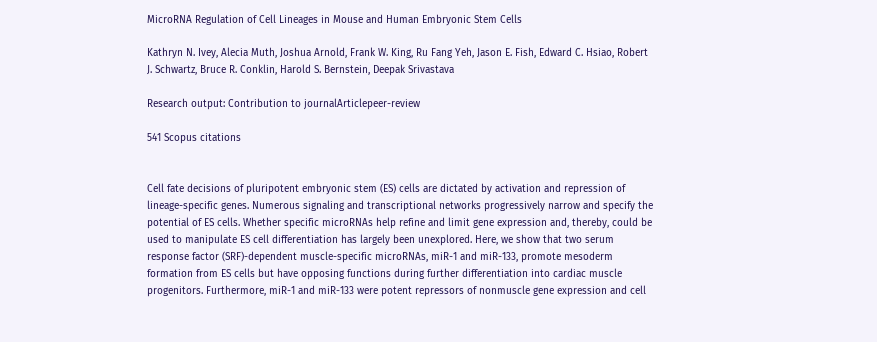MicroRNA Regulation of Cell Lineages in Mouse and Human Embryonic Stem Cells

Kathryn N. Ivey, Alecia Muth, Joshua Arnold, Frank W. King, Ru Fang Yeh, Jason E. Fish, Edward C. Hsiao, Robert J. Schwartz, Bruce R. Conklin, Harold S. Bernstein, Deepak Srivastava

Research output: Contribution to journalArticlepeer-review

541 Scopus citations


Cell fate decisions of pluripotent embryonic stem (ES) cells are dictated by activation and repression of lineage-specific genes. Numerous signaling and transcriptional networks progressively narrow and specify the potential of ES cells. Whether specific microRNAs help refine and limit gene expression and, thereby, could be used to manipulate ES cell differentiation has largely been unexplored. Here, we show that two serum response factor (SRF)-dependent muscle-specific microRNAs, miR-1 and miR-133, promote mesoderm formation from ES cells but have opposing functions during further differentiation into cardiac muscle progenitors. Furthermore, miR-1 and miR-133 were potent repressors of nonmuscle gene expression and cell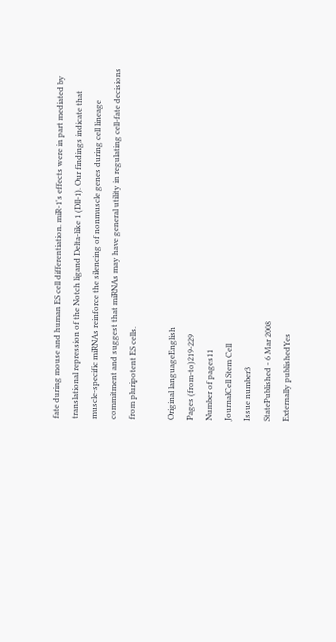fate during mouse and human ES cell differentiation. miR-1's effects were in part mediated by translational repression of the Notch ligand Delta-like 1 (Dll-1). Our findings indicate that muscle-specific miRNAs reinforce the silencing of nonmuscle genes during cell lineage commitment and suggest that miRNAs may have general utility in regulating cell-fate decisions from pluripotent ES cells.

Original languageEnglish
Pages (from-to)219-229
Number of pages11
JournalCell Stem Cell
Issue number3
StatePublished - 6 Mar 2008
Externally publishedYes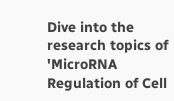Dive into the research topics of 'MicroRNA Regulation of Cell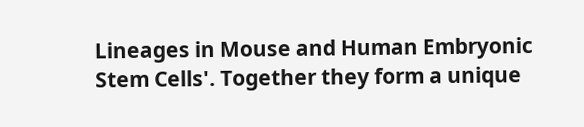Lineages in Mouse and Human Embryonic Stem Cells'. Together they form a unique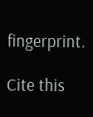fingerprint.

Cite this